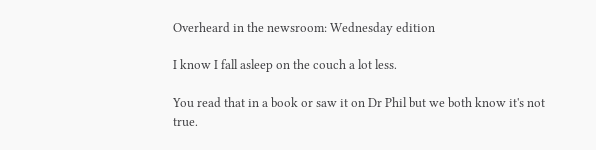Overheard in the newsroom: Wednesday edition

I know I fall asleep on the couch a lot less.

You read that in a book or saw it on Dr Phil but we both know it's not true.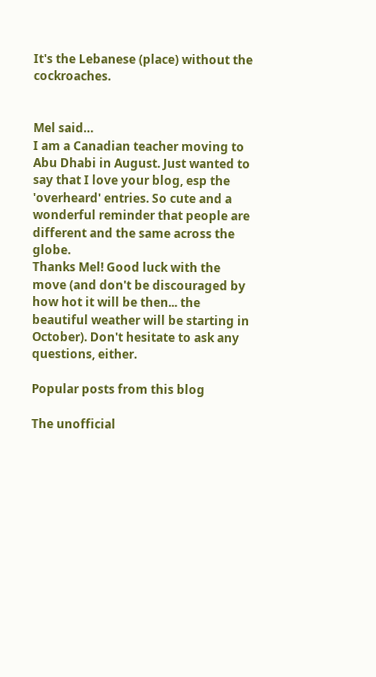It's the Lebanese (place) without the cockroaches.


Mel said…
I am a Canadian teacher moving to Abu Dhabi in August. Just wanted to say that I love your blog, esp the 'overheard' entries. So cute and a wonderful reminder that people are different and the same across the globe.
Thanks Mel! Good luck with the move (and don't be discouraged by how hot it will be then... the beautiful weather will be starting in October). Don't hesitate to ask any questions, either.

Popular posts from this blog

The unofficial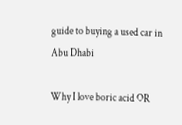guide to buying a used car in Abu Dhabi

Why I love boric acid OR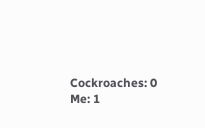Cockroaches: 0 Me: 1